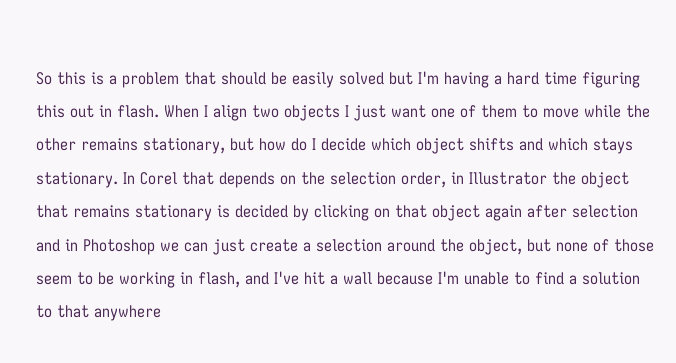So this is a problem that should be easily solved but I'm having a hard time figuring this out in flash. When I align two objects I just want one of them to move while the other remains stationary, but how do I decide which object shifts and which stays stationary. In Corel that depends on the selection order, in Illustrator the object that remains stationary is decided by clicking on that object again after selection and in Photoshop we can just create a selection around the object, but none of those seem to be working in flash, and I've hit a wall because I'm unable to find a solution to that anywhere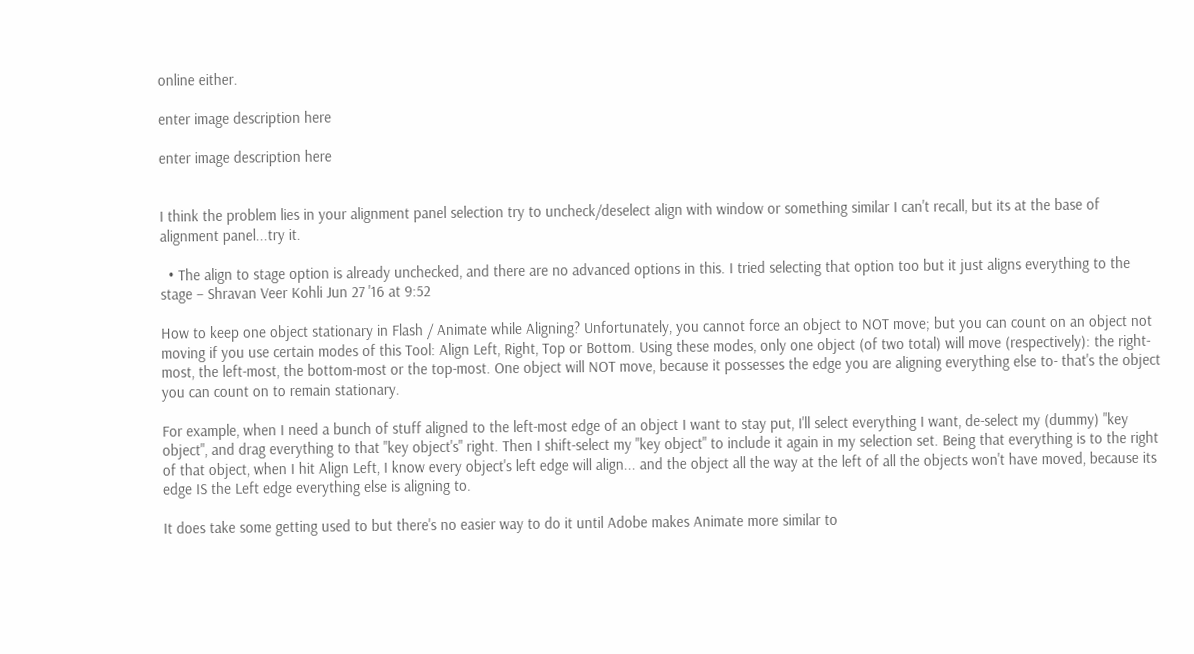online either.

enter image description here

enter image description here


I think the problem lies in your alignment panel selection try to uncheck/deselect align with window or something similar I can't recall, but its at the base of alignment panel...try it.

  • The align to stage option is already unchecked, and there are no advanced options in this. I tried selecting that option too but it just aligns everything to the stage – Shravan Veer Kohli Jun 27 '16 at 9:52

How to keep one object stationary in Flash / Animate while Aligning? Unfortunately, you cannot force an object to NOT move; but you can count on an object not moving if you use certain modes of this Tool: Align Left, Right, Top or Bottom. Using these modes, only one object (of two total) will move (respectively): the right-most, the left-most, the bottom-most or the top-most. One object will NOT move, because it possesses the edge you are aligning everything else to- that's the object you can count on to remain stationary.

For example, when I need a bunch of stuff aligned to the left-most edge of an object I want to stay put, I'll select everything I want, de-select my (dummy) "key object", and drag everything to that "key object's" right. Then I shift-select my "key object" to include it again in my selection set. Being that everything is to the right of that object, when I hit Align Left, I know every object's left edge will align... and the object all the way at the left of all the objects won't have moved, because its edge IS the Left edge everything else is aligning to.

It does take some getting used to but there's no easier way to do it until Adobe makes Animate more similar to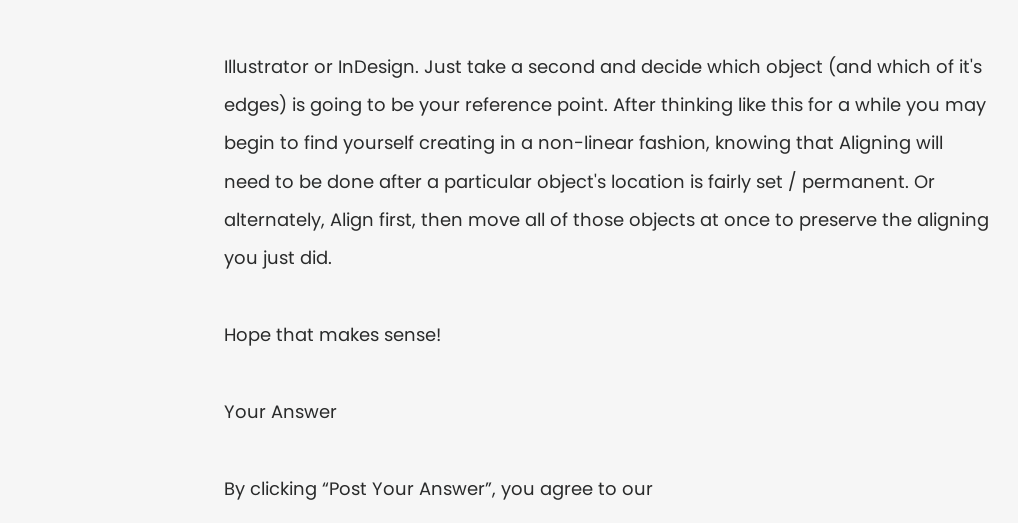Illustrator or InDesign. Just take a second and decide which object (and which of it's edges) is going to be your reference point. After thinking like this for a while you may begin to find yourself creating in a non-linear fashion, knowing that Aligning will need to be done after a particular object's location is fairly set / permanent. Or alternately, Align first, then move all of those objects at once to preserve the aligning you just did.

Hope that makes sense!

Your Answer

By clicking “Post Your Answer”, you agree to our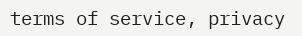terms of service, privacy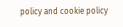policy and cookie policy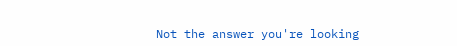Not the answer you're looking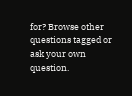for? Browse other questions tagged or ask your own question.